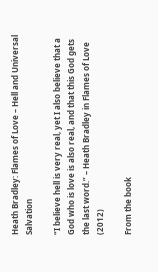Heath Bradley: Flames of Love – Hell and Universal Salvation

“I believe hell is very real, yet I also believe that a God who is love is also real, and that this God gets the last word.” – Heath Bradley in Flames of Love (2012)

From the book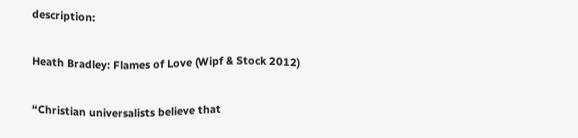description:

Heath Bradley: Flames of Love (Wipf & Stock 2012)

“Christian universalists believe that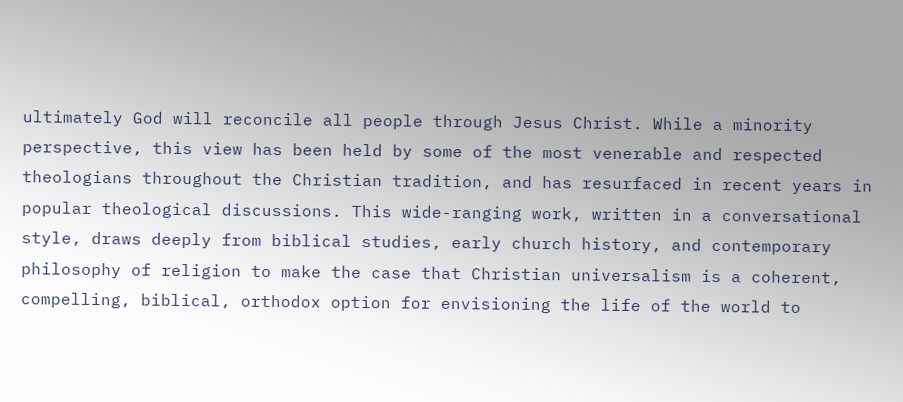ultimately God will reconcile all people through Jesus Christ. While a minority perspective, this view has been held by some of the most venerable and respected theologians throughout the Christian tradition, and has resurfaced in recent years in popular theological discussions. This wide-ranging work, written in a conversational style, draws deeply from biblical studies, early church history, and contemporary philosophy of religion to make the case that Christian universalism is a coherent, compelling, biblical, orthodox option for envisioning the life of the world to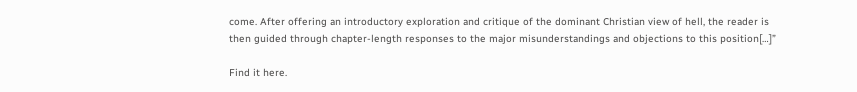come. After offering an introductory exploration and critique of the dominant Christian view of hell, the reader is then guided through chapter-length responses to the major misunderstandings and objections to this position[…]”

Find it here.